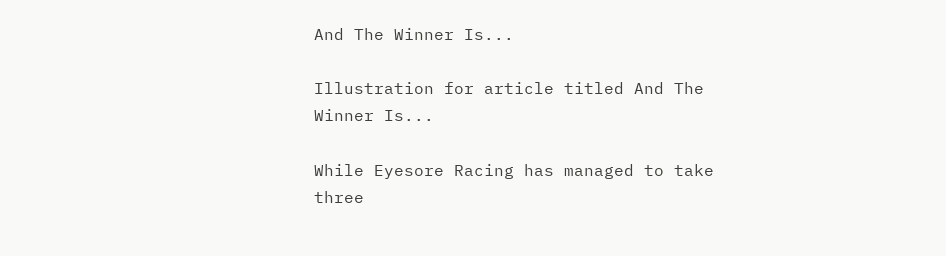And The Winner Is...

Illustration for article titled And The Winner Is...

While Eyesore Racing has managed to take three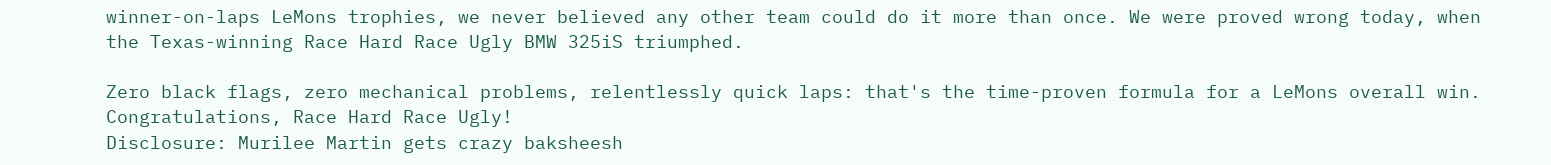winner-on-laps LeMons trophies, we never believed any other team could do it more than once. We were proved wrong today, when the Texas-winning Race Hard Race Ugly BMW 325iS triumphed.

Zero black flags, zero mechanical problems, relentlessly quick laps: that's the time-proven formula for a LeMons overall win. Congratulations, Race Hard Race Ugly!
Disclosure: Murilee Martin gets crazy baksheesh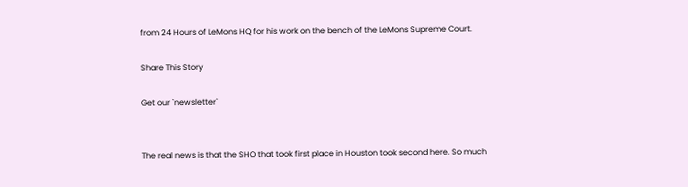from 24 Hours of LeMons HQ for his work on the bench of the LeMons Supreme Court.

Share This Story

Get our `newsletter`


The real news is that the SHO that took first place in Houston took second here. So much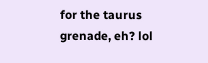for the taurus grenade, eh? lol